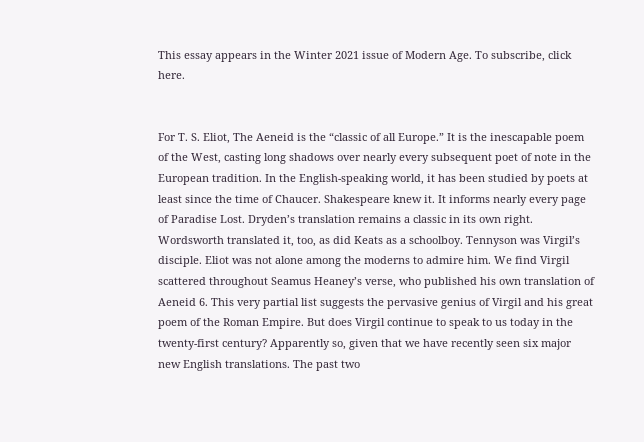This essay appears in the Winter 2021 issue of Modern Age. To subscribe, click here.


For T. S. Eliot, The Aeneid is the “classic of all Europe.” It is the inescapable poem of the West, casting long shadows over nearly every subsequent poet of note in the European tradition. In the English-speaking world, it has been studied by poets at least since the time of Chaucer. Shakespeare knew it. It informs nearly every page of Paradise Lost. Dryden’s translation remains a classic in its own right. Wordsworth translated it, too, as did Keats as a schoolboy. Tennyson was Virgil’s disciple. Eliot was not alone among the moderns to admire him. We find Virgil scattered throughout Seamus Heaney’s verse, who published his own translation of Aeneid 6. This very partial list suggests the pervasive genius of Virgil and his great poem of the Roman Empire. But does Virgil continue to speak to us today in the twenty-first century? Apparently so, given that we have recently seen six major new English translations. The past two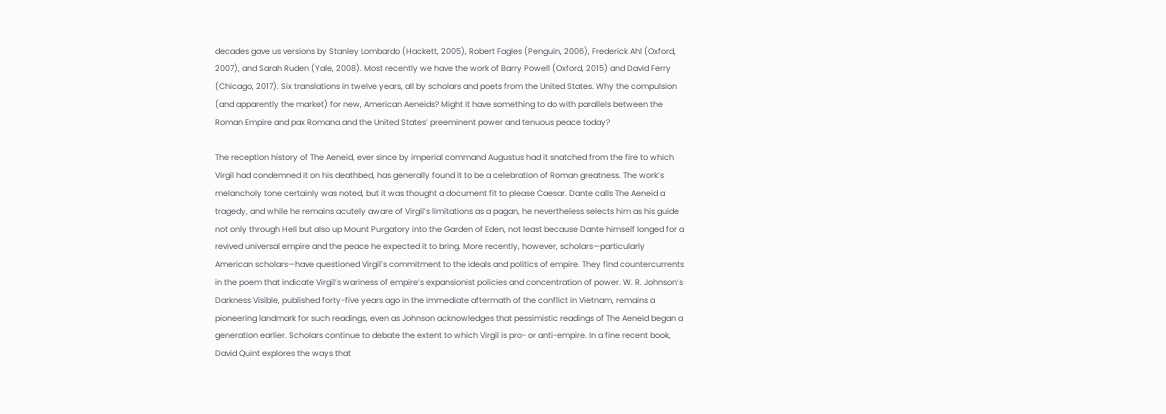decades gave us versions by Stanley Lombardo (Hackett, 2005), Robert Fagles (Penguin, 2006), Frederick Ahl (Oxford, 2007), and Sarah Ruden (Yale, 2008). Most recently we have the work of Barry Powell (Oxford, 2015) and David Ferry (Chicago, 2017). Six translations in twelve years, all by scholars and poets from the United States. Why the compulsion (and apparently the market) for new, American Aeneids? Might it have something to do with parallels between the Roman Empire and pax Romana and the United States’ preeminent power and tenuous peace today?

The reception history of The Aeneid, ever since by imperial command Augustus had it snatched from the fire to which Virgil had condemned it on his deathbed, has generally found it to be a celebration of Roman greatness. The work’s melancholy tone certainly was noted, but it was thought a document fit to please Caesar. Dante calls The Aeneid a tragedy, and while he remains acutely aware of Virgil’s limitations as a pagan, he nevertheless selects him as his guide not only through Hell but also up Mount Purgatory into the Garden of Eden, not least because Dante himself longed for a revived universal empire and the peace he expected it to bring. More recently, however, scholars—particularly American scholars—have questioned Virgil’s commitment to the ideals and politics of empire. They find countercurrents in the poem that indicate Virgil’s wariness of empire’s expansionist policies and concentration of power. W. R. Johnson’s Darkness Visible, published forty-five years ago in the immediate aftermath of the conflict in Vietnam, remains a pioneering landmark for such readings, even as Johnson acknowledges that pessimistic readings of The Aeneid began a generation earlier. Scholars continue to debate the extent to which Virgil is pro- or anti-empire. In a fine recent book, David Quint explores the ways that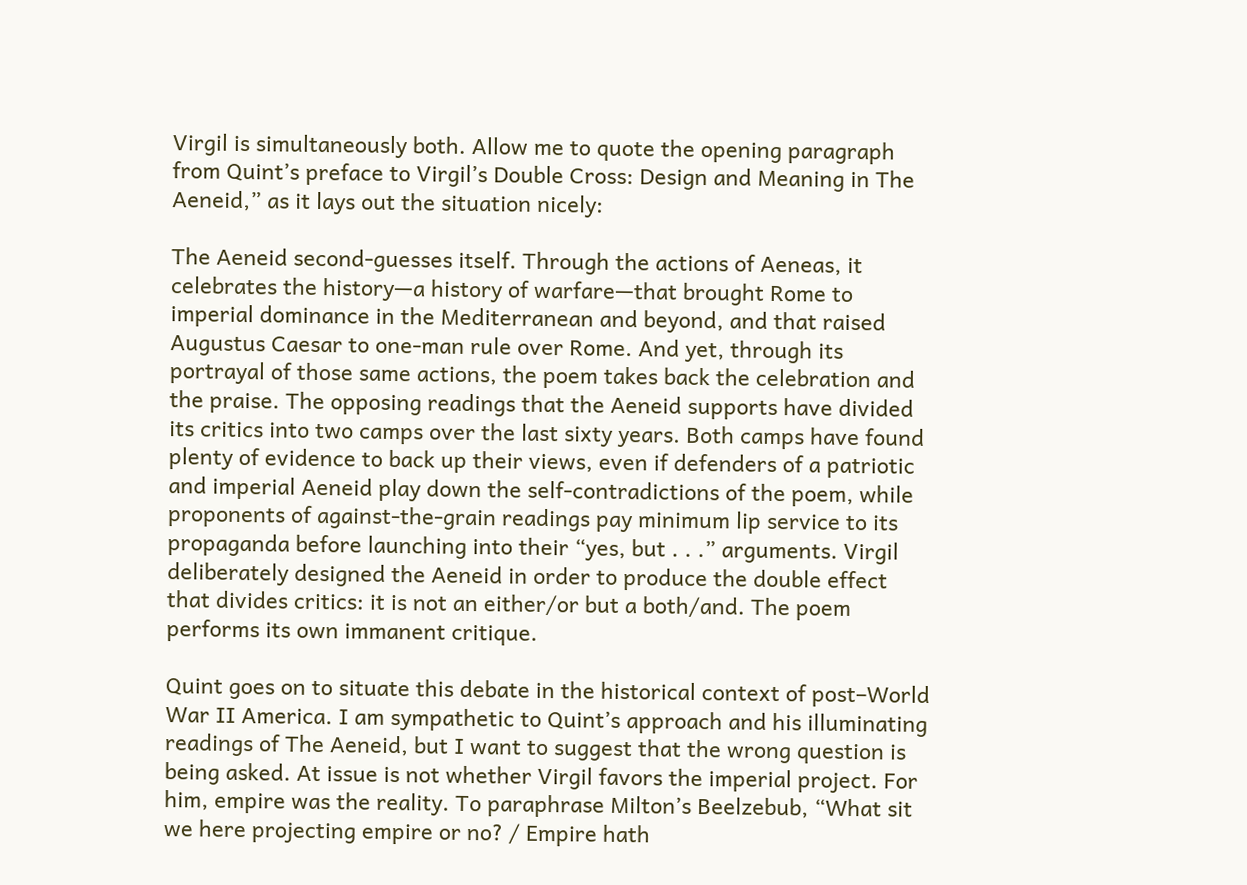Virgil is simultaneously both. Allow me to quote the opening paragraph from Quint’s preface to Virgil’s Double Cross: Design and Meaning in The Aeneid,” as it lays out the situation nicely:

The Aeneid second-guesses itself. Through the actions of Aeneas, it celebrates the history—a history of warfare—that brought Rome to imperial dominance in the Mediterranean and beyond, and that raised Augustus Caesar to one-man rule over Rome. And yet, through its portrayal of those same actions, the poem takes back the celebration and the praise. The opposing readings that the Aeneid supports have divided its critics into two camps over the last sixty years. Both camps have found plenty of evidence to back up their views, even if defenders of a patriotic and imperial Aeneid play down the self-contradictions of the poem, while proponents of against-the-grain readings pay minimum lip service to its propaganda before launching into their “yes, but . . .” arguments. Virgil deliberately designed the Aeneid in order to produce the double effect that divides critics: it is not an either/or but a both/and. The poem performs its own immanent critique.

Quint goes on to situate this debate in the historical context of post–World War II America. I am sympathetic to Quint’s approach and his illuminating readings of The Aeneid, but I want to suggest that the wrong question is being asked. At issue is not whether Virgil favors the imperial project. For him, empire was the reality. To paraphrase Milton’s Beelzebub, “What sit we here projecting empire or no? / Empire hath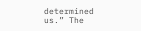determined us.” The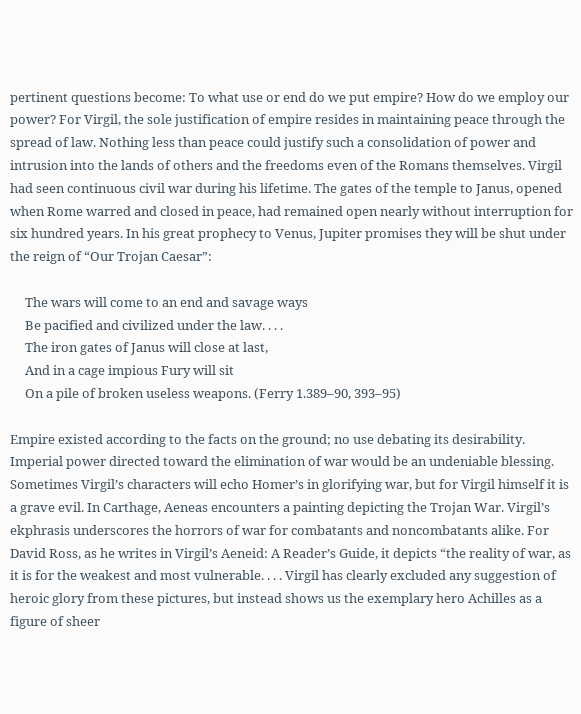pertinent questions become: To what use or end do we put empire? How do we employ our power? For Virgil, the sole justification of empire resides in maintaining peace through the spread of law. Nothing less than peace could justify such a consolidation of power and intrusion into the lands of others and the freedoms even of the Romans themselves. Virgil had seen continuous civil war during his lifetime. The gates of the temple to Janus, opened when Rome warred and closed in peace, had remained open nearly without interruption for six hundred years. In his great prophecy to Venus, Jupiter promises they will be shut under the reign of “Our Trojan Caesar”:

     The wars will come to an end and savage ways
     Be pacified and civilized under the law. . . .
     The iron gates of Janus will close at last,
     And in a cage impious Fury will sit
     On a pile of broken useless weapons. (Ferry 1.389–90, 393–95)

Empire existed according to the facts on the ground; no use debating its desirability. Imperial power directed toward the elimination of war would be an undeniable blessing. Sometimes Virgil’s characters will echo Homer’s in glorifying war, but for Virgil himself it is a grave evil. In Carthage, Aeneas encounters a painting depicting the Trojan War. Virgil’s ekphrasis underscores the horrors of war for combatants and noncombatants alike. For David Ross, as he writes in Virgil’s Aeneid: A Reader’s Guide, it depicts “the reality of war, as it is for the weakest and most vulnerable. . . . Virgil has clearly excluded any suggestion of heroic glory from these pictures, but instead shows us the exemplary hero Achilles as a figure of sheer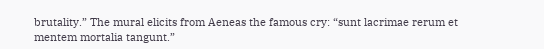brutality.” The mural elicits from Aeneas the famous cry: “sunt lacrimae rerum et mentem mortalia tangunt.”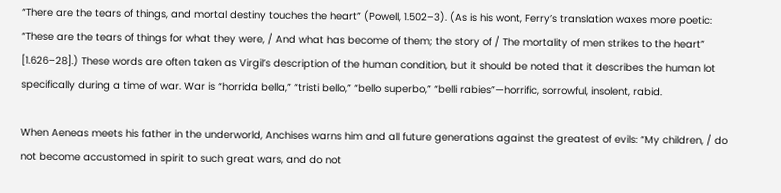“There are the tears of things, and mortal destiny touches the heart” (Powell, 1.502–3). (As is his wont, Ferry’s translation waxes more poetic: “These are the tears of things for what they were, / And what has become of them; the story of / The mortality of men strikes to the heart” [1.626–28].) These words are often taken as Virgil’s description of the human condition, but it should be noted that it describes the human lot specifically during a time of war. War is “horrida bella,” “tristi bello,” “bello superbo,” “belli rabies”—horrific, sorrowful, insolent, rabid.

When Aeneas meets his father in the underworld, Anchises warns him and all future generations against the greatest of evils: “My children, / do not become accustomed in spirit to such great wars, and do not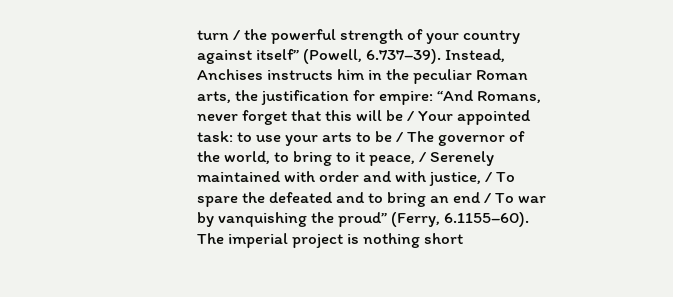turn / the powerful strength of your country against itself” (Powell, 6.737–39). Instead, Anchises instructs him in the peculiar Roman arts, the justification for empire: “And Romans, never forget that this will be / Your appointed task: to use your arts to be / The governor of the world, to bring to it peace, / Serenely maintained with order and with justice, / To spare the defeated and to bring an end / To war by vanquishing the proud” (Ferry, 6.1155–60). The imperial project is nothing short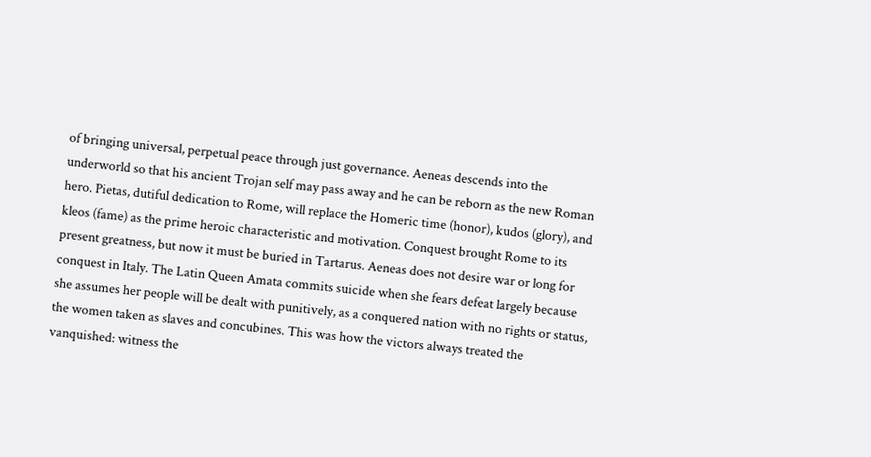of bringing universal, perpetual peace through just governance. Aeneas descends into the underworld so that his ancient Trojan self may pass away and he can be reborn as the new Roman hero. Pietas, dutiful dedication to Rome, will replace the Homeric time (honor), kudos (glory), and kleos (fame) as the prime heroic characteristic and motivation. Conquest brought Rome to its present greatness, but now it must be buried in Tartarus. Aeneas does not desire war or long for conquest in Italy. The Latin Queen Amata commits suicide when she fears defeat largely because she assumes her people will be dealt with punitively, as a conquered nation with no rights or status, the women taken as slaves and concubines. This was how the victors always treated the vanquished: witness the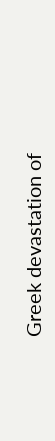Greek devastation of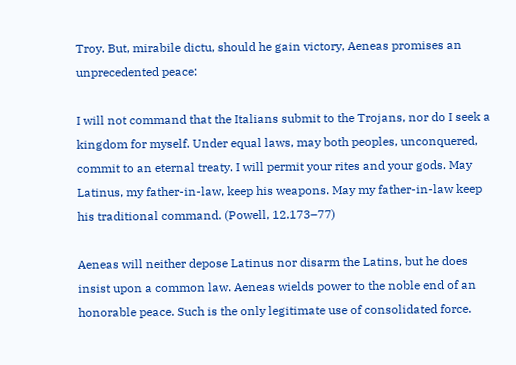Troy. But, mirabile dictu, should he gain victory, Aeneas promises an unprecedented peace:

I will not command that the Italians submit to the Trojans, nor do I seek a kingdom for myself. Under equal laws, may both peoples, unconquered, commit to an eternal treaty. I will permit your rites and your gods. May Latinus, my father-in-law, keep his weapons. May my father-in-law keep his traditional command. (Powell, 12.173–77)

Aeneas will neither depose Latinus nor disarm the Latins, but he does insist upon a common law. Aeneas wields power to the noble end of an honorable peace. Such is the only legitimate use of consolidated force.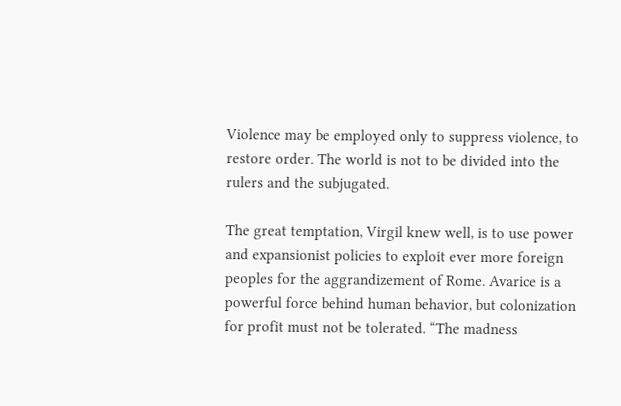Violence may be employed only to suppress violence, to restore order. The world is not to be divided into the rulers and the subjugated.

The great temptation, Virgil knew well, is to use power and expansionist policies to exploit ever more foreign peoples for the aggrandizement of Rome. Avarice is a powerful force behind human behavior, but colonization for profit must not be tolerated. “The madness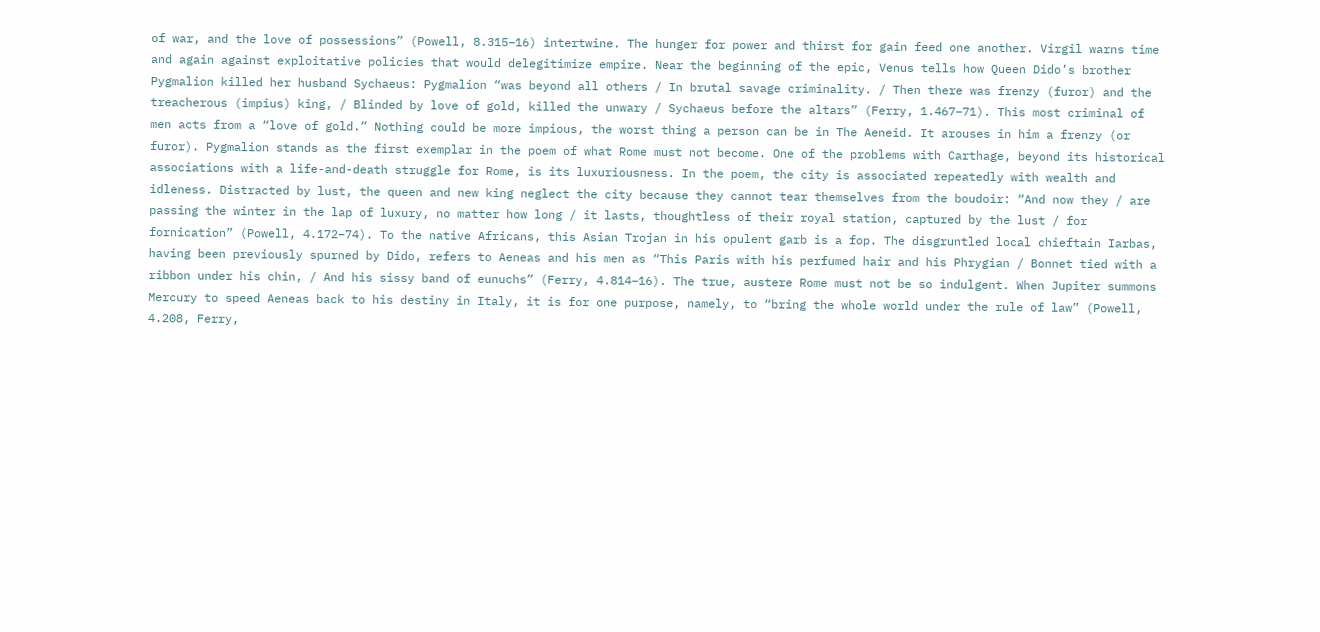of war, and the love of possessions” (Powell, 8.315–16) intertwine. The hunger for power and thirst for gain feed one another. Virgil warns time and again against exploitative policies that would delegitimize empire. Near the beginning of the epic, Venus tells how Queen Dido’s brother Pygmalion killed her husband Sychaeus: Pygmalion “was beyond all others / In brutal savage criminality. / Then there was frenzy (furor) and the treacherous (impius) king, / Blinded by love of gold, killed the unwary / Sychaeus before the altars” (Ferry, 1.467–71). This most criminal of men acts from a “love of gold.” Nothing could be more impious, the worst thing a person can be in The Aeneid. It arouses in him a frenzy (or furor). Pygmalion stands as the first exemplar in the poem of what Rome must not become. One of the problems with Carthage, beyond its historical associations with a life-and-death struggle for Rome, is its luxuriousness. In the poem, the city is associated repeatedly with wealth and idleness. Distracted by lust, the queen and new king neglect the city because they cannot tear themselves from the boudoir: “And now they / are passing the winter in the lap of luxury, no matter how long / it lasts, thoughtless of their royal station, captured by the lust / for fornication” (Powell, 4.172–74). To the native Africans, this Asian Trojan in his opulent garb is a fop. The disgruntled local chieftain Iarbas, having been previously spurned by Dido, refers to Aeneas and his men as “This Paris with his perfumed hair and his Phrygian / Bonnet tied with a ribbon under his chin, / And his sissy band of eunuchs” (Ferry, 4.814–16). The true, austere Rome must not be so indulgent. When Jupiter summons Mercury to speed Aeneas back to his destiny in Italy, it is for one purpose, namely, to “bring the whole world under the rule of law” (Powell, 4.208, Ferry,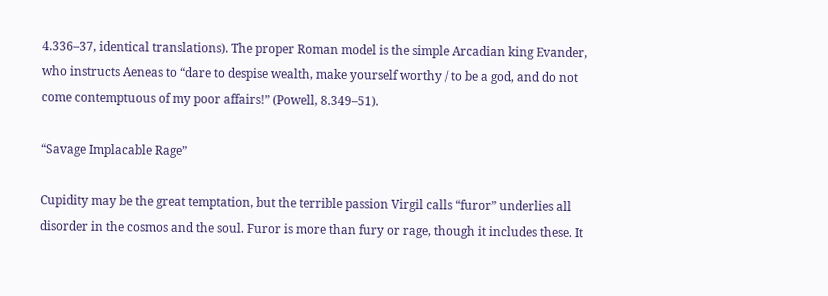4.336–37, identical translations). The proper Roman model is the simple Arcadian king Evander, who instructs Aeneas to “dare to despise wealth, make yourself worthy / to be a god, and do not come contemptuous of my poor affairs!” (Powell, 8.349–51).

“Savage Implacable Rage”

Cupidity may be the great temptation, but the terrible passion Virgil calls “furor” underlies all disorder in the cosmos and the soul. Furor is more than fury or rage, though it includes these. It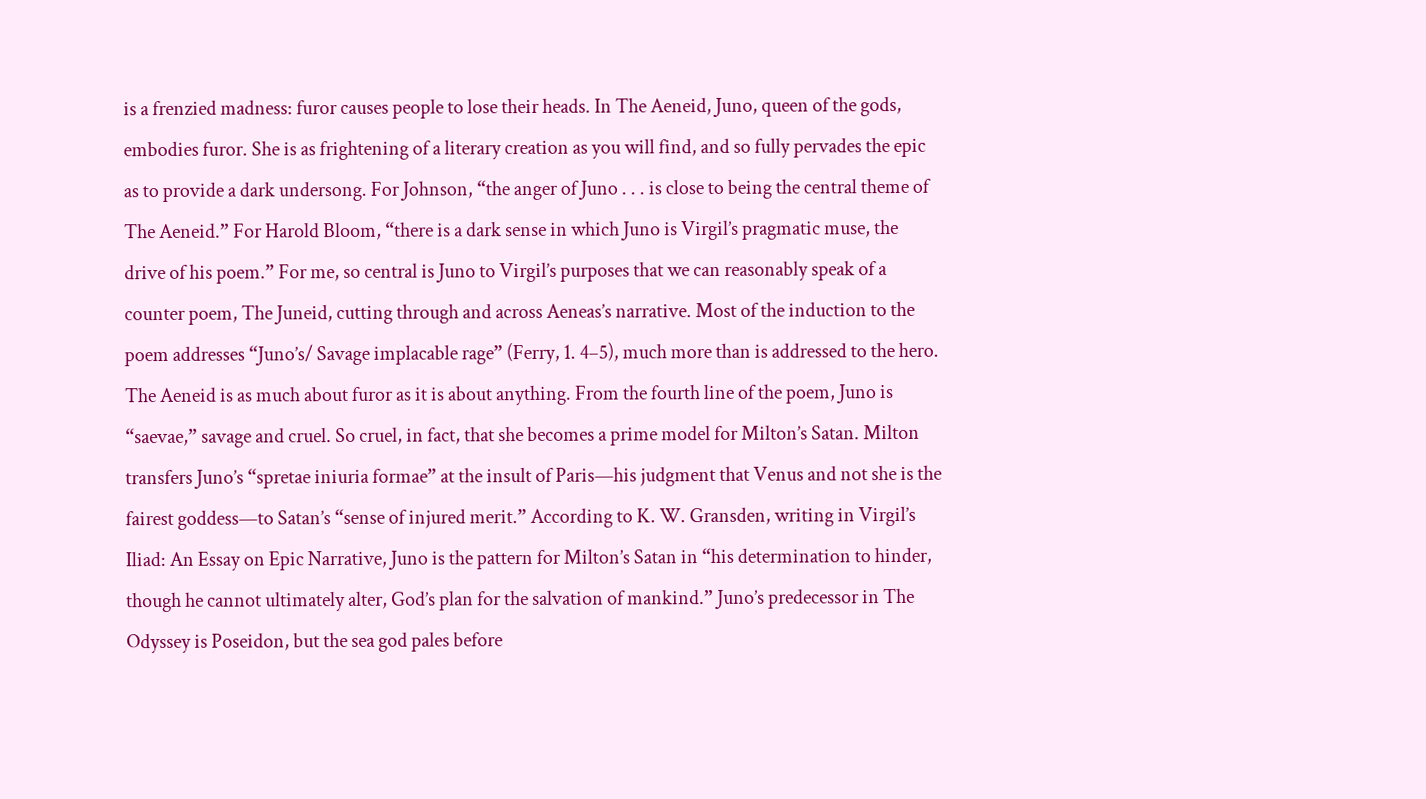is a frenzied madness: furor causes people to lose their heads. In The Aeneid, Juno, queen of the gods, embodies furor. She is as frightening of a literary creation as you will find, and so fully pervades the epic as to provide a dark undersong. For Johnson, “the anger of Juno . . . is close to being the central theme of The Aeneid.” For Harold Bloom, “there is a dark sense in which Juno is Virgil’s pragmatic muse, the drive of his poem.” For me, so central is Juno to Virgil’s purposes that we can reasonably speak of a counter poem, The Juneid, cutting through and across Aeneas’s narrative. Most of the induction to the poem addresses “Juno’s/ Savage implacable rage” (Ferry, 1. 4–5), much more than is addressed to the hero. The Aeneid is as much about furor as it is about anything. From the fourth line of the poem, Juno is “saevae,” savage and cruel. So cruel, in fact, that she becomes a prime model for Milton’s Satan. Milton transfers Juno’s “spretae iniuria formae” at the insult of Paris—his judgment that Venus and not she is the fairest goddess—to Satan’s “sense of injured merit.” According to K. W. Gransden, writing in Virgil’s Iliad: An Essay on Epic Narrative, Juno is the pattern for Milton’s Satan in “his determination to hinder, though he cannot ultimately alter, God’s plan for the salvation of mankind.” Juno’s predecessor in The Odyssey is Poseidon, but the sea god pales before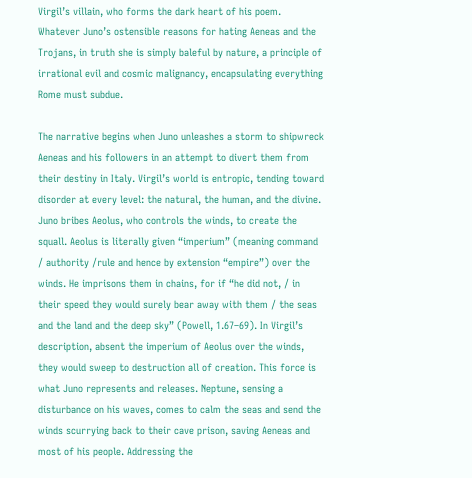Virgil’s villain, who forms the dark heart of his poem. Whatever Juno’s ostensible reasons for hating Aeneas and the Trojans, in truth she is simply baleful by nature, a principle of irrational evil and cosmic malignancy, encapsulating everything Rome must subdue.

The narrative begins when Juno unleashes a storm to shipwreck Aeneas and his followers in an attempt to divert them from their destiny in Italy. Virgil’s world is entropic, tending toward disorder at every level: the natural, the human, and the divine. Juno bribes Aeolus, who controls the winds, to create the squall. Aeolus is literally given “imperium” (meaning command / authority /rule and hence by extension “empire”) over the winds. He imprisons them in chains, for if “he did not, / in their speed they would surely bear away with them / the seas and the land and the deep sky” (Powell, 1.67–69). In Virgil’s description, absent the imperium of Aeolus over the winds, they would sweep to destruction all of creation. This force is what Juno represents and releases. Neptune, sensing a disturbance on his waves, comes to calm the seas and send the winds scurrying back to their cave prison, saving Aeneas and most of his people. Addressing the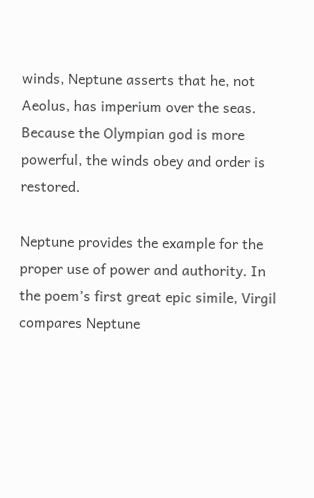winds, Neptune asserts that he, not Aeolus, has imperium over the seas. Because the Olympian god is more powerful, the winds obey and order is restored.

Neptune provides the example for the proper use of power and authority. In the poem’s first great epic simile, Virgil compares Neptune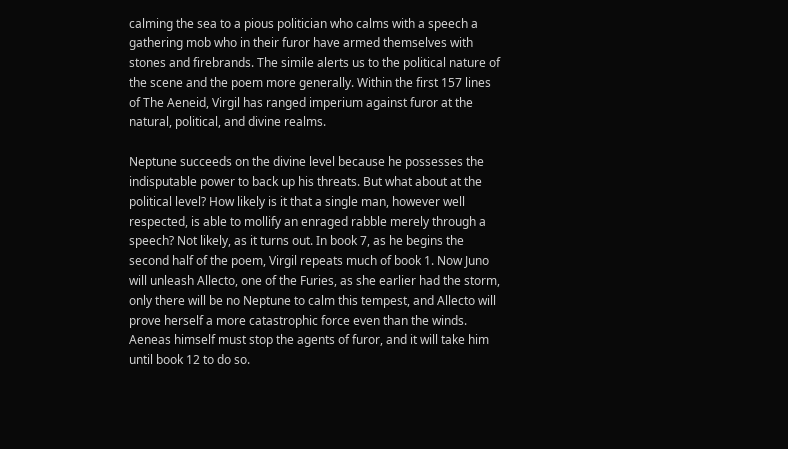calming the sea to a pious politician who calms with a speech a gathering mob who in their furor have armed themselves with stones and firebrands. The simile alerts us to the political nature of the scene and the poem more generally. Within the first 157 lines of The Aeneid, Virgil has ranged imperium against furor at the natural, political, and divine realms.

Neptune succeeds on the divine level because he possesses the indisputable power to back up his threats. But what about at the political level? How likely is it that a single man, however well respected, is able to mollify an enraged rabble merely through a speech? Not likely, as it turns out. In book 7, as he begins the second half of the poem, Virgil repeats much of book 1. Now Juno will unleash Allecto, one of the Furies, as she earlier had the storm, only there will be no Neptune to calm this tempest, and Allecto will prove herself a more catastrophic force even than the winds. Aeneas himself must stop the agents of furor, and it will take him until book 12 to do so.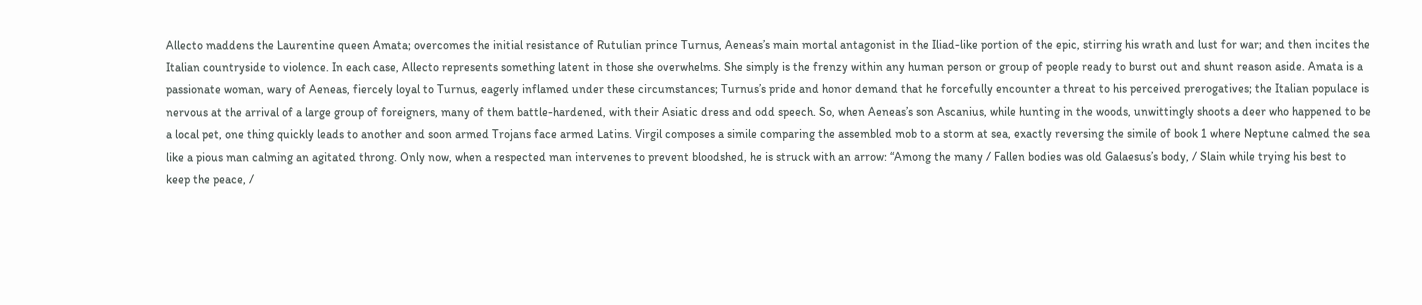Allecto maddens the Laurentine queen Amata; overcomes the initial resistance of Rutulian prince Turnus, Aeneas’s main mortal antagonist in the Iliad-like portion of the epic, stirring his wrath and lust for war; and then incites the Italian countryside to violence. In each case, Allecto represents something latent in those she overwhelms. She simply is the frenzy within any human person or group of people ready to burst out and shunt reason aside. Amata is a passionate woman, wary of Aeneas, fiercely loyal to Turnus, eagerly inflamed under these circumstances; Turnus’s pride and honor demand that he forcefully encounter a threat to his perceived prerogatives; the Italian populace is nervous at the arrival of a large group of foreigners, many of them battle-hardened, with their Asiatic dress and odd speech. So, when Aeneas’s son Ascanius, while hunting in the woods, unwittingly shoots a deer who happened to be a local pet, one thing quickly leads to another and soon armed Trojans face armed Latins. Virgil composes a simile comparing the assembled mob to a storm at sea, exactly reversing the simile of book 1 where Neptune calmed the sea like a pious man calming an agitated throng. Only now, when a respected man intervenes to prevent bloodshed, he is struck with an arrow: “Among the many / Fallen bodies was old Galaesus’s body, / Slain while trying his best to keep the peace, /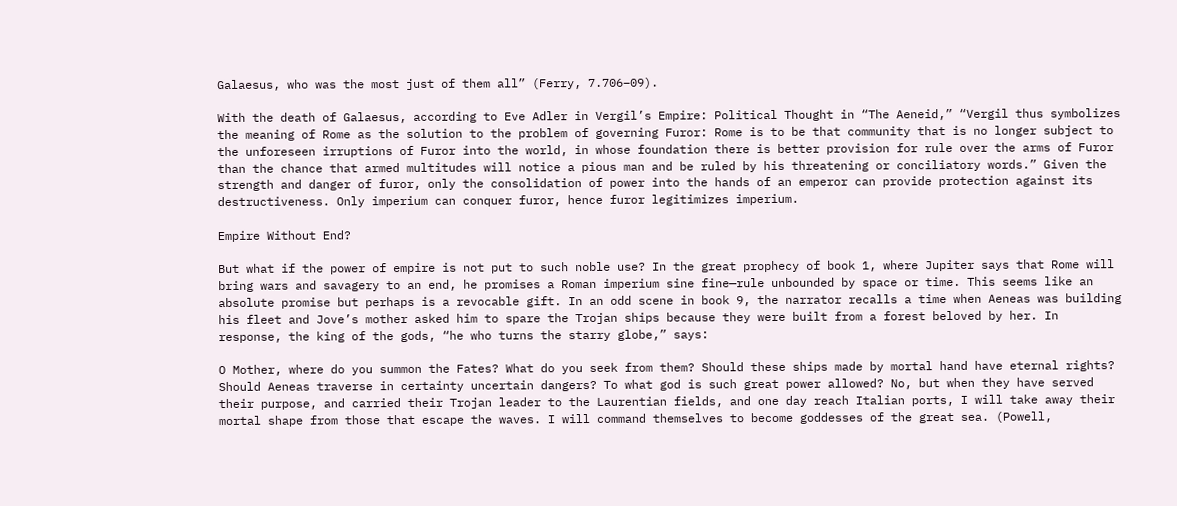Galaesus, who was the most just of them all” (Ferry, 7.706–09).

With the death of Galaesus, according to Eve Adler in Vergil’s Empire: Political Thought in “The Aeneid,” “Vergil thus symbolizes the meaning of Rome as the solution to the problem of governing Furor: Rome is to be that community that is no longer subject to the unforeseen irruptions of Furor into the world, in whose foundation there is better provision for rule over the arms of Furor than the chance that armed multitudes will notice a pious man and be ruled by his threatening or conciliatory words.” Given the strength and danger of furor, only the consolidation of power into the hands of an emperor can provide protection against its destructiveness. Only imperium can conquer furor, hence furor legitimizes imperium.

Empire Without End?

But what if the power of empire is not put to such noble use? In the great prophecy of book 1, where Jupiter says that Rome will bring wars and savagery to an end, he promises a Roman imperium sine fine—rule unbounded by space or time. This seems like an absolute promise but perhaps is a revocable gift. In an odd scene in book 9, the narrator recalls a time when Aeneas was building his fleet and Jove’s mother asked him to spare the Trojan ships because they were built from a forest beloved by her. In response, the king of the gods, “he who turns the starry globe,” says:

O Mother, where do you summon the Fates? What do you seek from them? Should these ships made by mortal hand have eternal rights? Should Aeneas traverse in certainty uncertain dangers? To what god is such great power allowed? No, but when they have served their purpose, and carried their Trojan leader to the Laurentian fields, and one day reach Italian ports, I will take away their mortal shape from those that escape the waves. I will command themselves to become goddesses of the great sea. (Powell,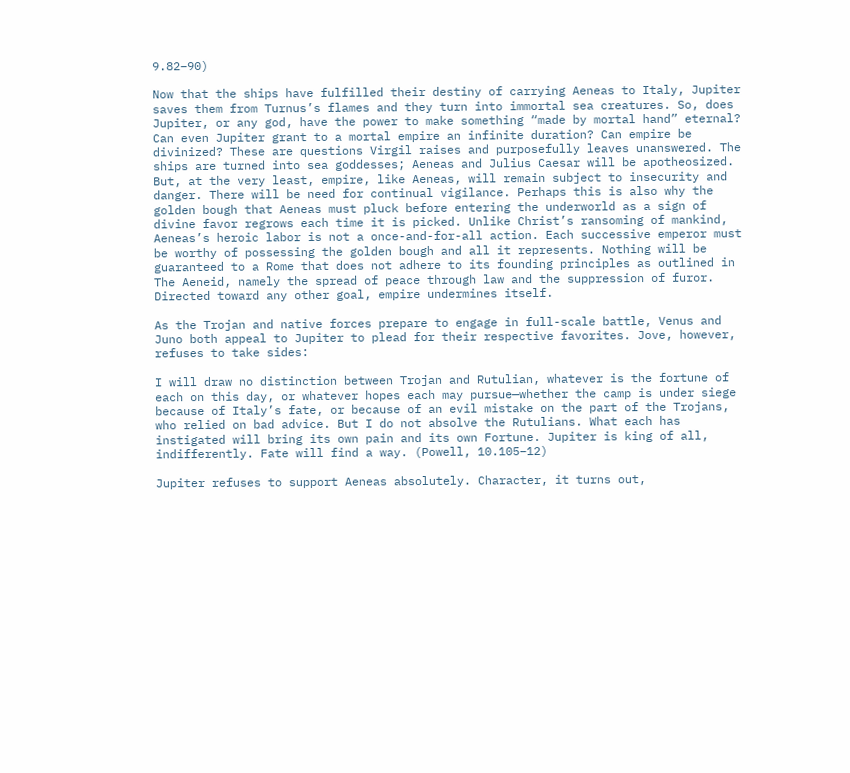9.82–90)

Now that the ships have fulfilled their destiny of carrying Aeneas to Italy, Jupiter saves them from Turnus’s flames and they turn into immortal sea creatures. So, does Jupiter, or any god, have the power to make something “made by mortal hand” eternal? Can even Jupiter grant to a mortal empire an infinite duration? Can empire be divinized? These are questions Virgil raises and purposefully leaves unanswered. The ships are turned into sea goddesses; Aeneas and Julius Caesar will be apotheosized. But, at the very least, empire, like Aeneas, will remain subject to insecurity and danger. There will be need for continual vigilance. Perhaps this is also why the golden bough that Aeneas must pluck before entering the underworld as a sign of divine favor regrows each time it is picked. Unlike Christ’s ransoming of mankind, Aeneas’s heroic labor is not a once-and-for-all action. Each successive emperor must be worthy of possessing the golden bough and all it represents. Nothing will be guaranteed to a Rome that does not adhere to its founding principles as outlined in The Aeneid, namely the spread of peace through law and the suppression of furor. Directed toward any other goal, empire undermines itself.

As the Trojan and native forces prepare to engage in full-scale battle, Venus and Juno both appeal to Jupiter to plead for their respective favorites. Jove, however, refuses to take sides:

I will draw no distinction between Trojan and Rutulian, whatever is the fortune of each on this day, or whatever hopes each may pursue—whether the camp is under siege because of Italy’s fate, or because of an evil mistake on the part of the Trojans, who relied on bad advice. But I do not absolve the Rutulians. What each has instigated will bring its own pain and its own Fortune. Jupiter is king of all, indifferently. Fate will find a way. (Powell, 10.105–12)

Jupiter refuses to support Aeneas absolutely. Character, it turns out,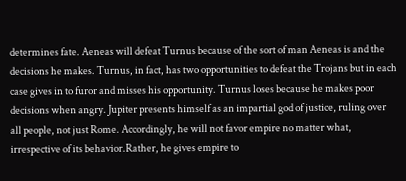determines fate. Aeneas will defeat Turnus because of the sort of man Aeneas is and the decisions he makes. Turnus, in fact, has two opportunities to defeat the Trojans but in each case gives in to furor and misses his opportunity. Turnus loses because he makes poor decisions when angry. Jupiter presents himself as an impartial god of justice, ruling over all people, not just Rome. Accordingly, he will not favor empire no matter what, irrespective of its behavior.Rather, he gives empire to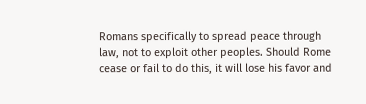Romans specifically to spread peace through law, not to exploit other peoples. Should Rome cease or fail to do this, it will lose his favor and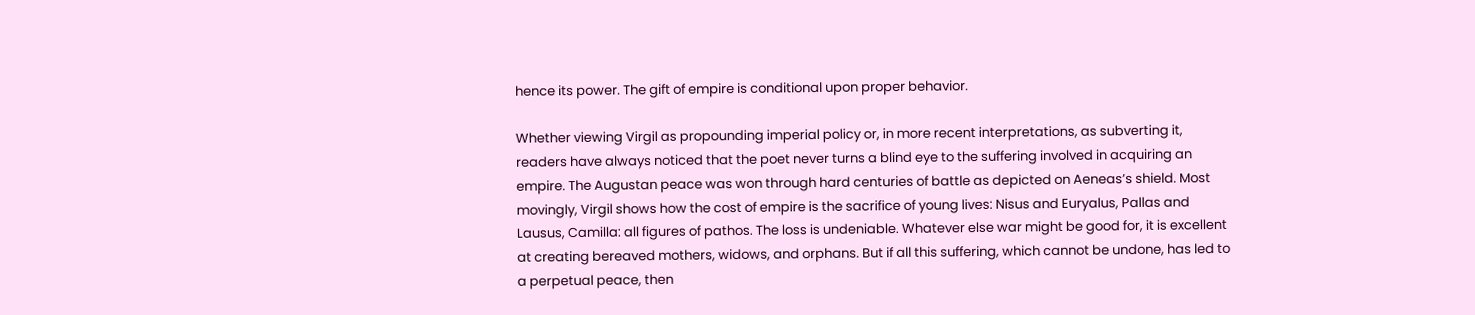hence its power. The gift of empire is conditional upon proper behavior.

Whether viewing Virgil as propounding imperial policy or, in more recent interpretations, as subverting it, readers have always noticed that the poet never turns a blind eye to the suffering involved in acquiring an empire. The Augustan peace was won through hard centuries of battle as depicted on Aeneas’s shield. Most movingly, Virgil shows how the cost of empire is the sacrifice of young lives: Nisus and Euryalus, Pallas and Lausus, Camilla: all figures of pathos. The loss is undeniable. Whatever else war might be good for, it is excellent at creating bereaved mothers, widows, and orphans. But if all this suffering, which cannot be undone, has led to a perpetual peace, then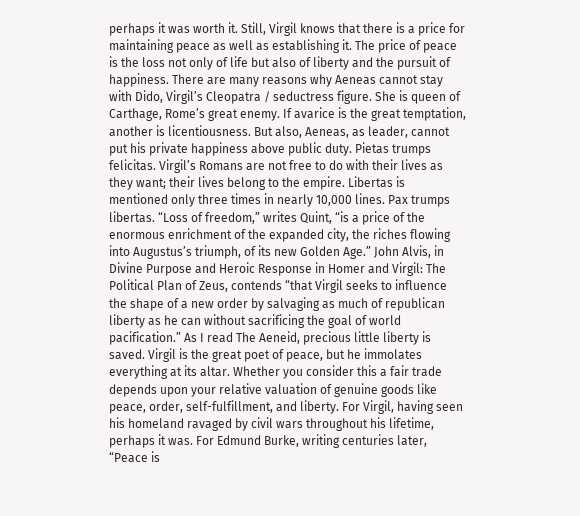perhaps it was worth it. Still, Virgil knows that there is a price for maintaining peace as well as establishing it. The price of peace is the loss not only of life but also of liberty and the pursuit of happiness. There are many reasons why Aeneas cannot stay with Dido, Virgil’s Cleopatra / seductress figure. She is queen of Carthage, Rome’s great enemy. If avarice is the great temptation, another is licentiousness. But also, Aeneas, as leader, cannot put his private happiness above public duty. Pietas trumps felicitas. Virgil’s Romans are not free to do with their lives as they want; their lives belong to the empire. Libertas is mentioned only three times in nearly 10,000 lines. Pax trumps libertas. “Loss of freedom,” writes Quint, “is a price of the enormous enrichment of the expanded city, the riches flowing into Augustus’s triumph, of its new Golden Age.” John Alvis, in Divine Purpose and Heroic Response in Homer and Virgil: The Political Plan of Zeus, contends “that Virgil seeks to influence the shape of a new order by salvaging as much of republican liberty as he can without sacrificing the goal of world pacification.” As I read The Aeneid, precious little liberty is saved. Virgil is the great poet of peace, but he immolates everything at its altar. Whether you consider this a fair trade depends upon your relative valuation of genuine goods like peace, order, self-fulfillment, and liberty. For Virgil, having seen his homeland ravaged by civil wars throughout his lifetime, perhaps it was. For Edmund Burke, writing centuries later, “Peace is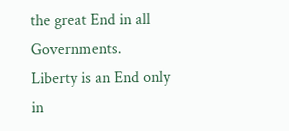the great End in all Governments. Liberty is an End only in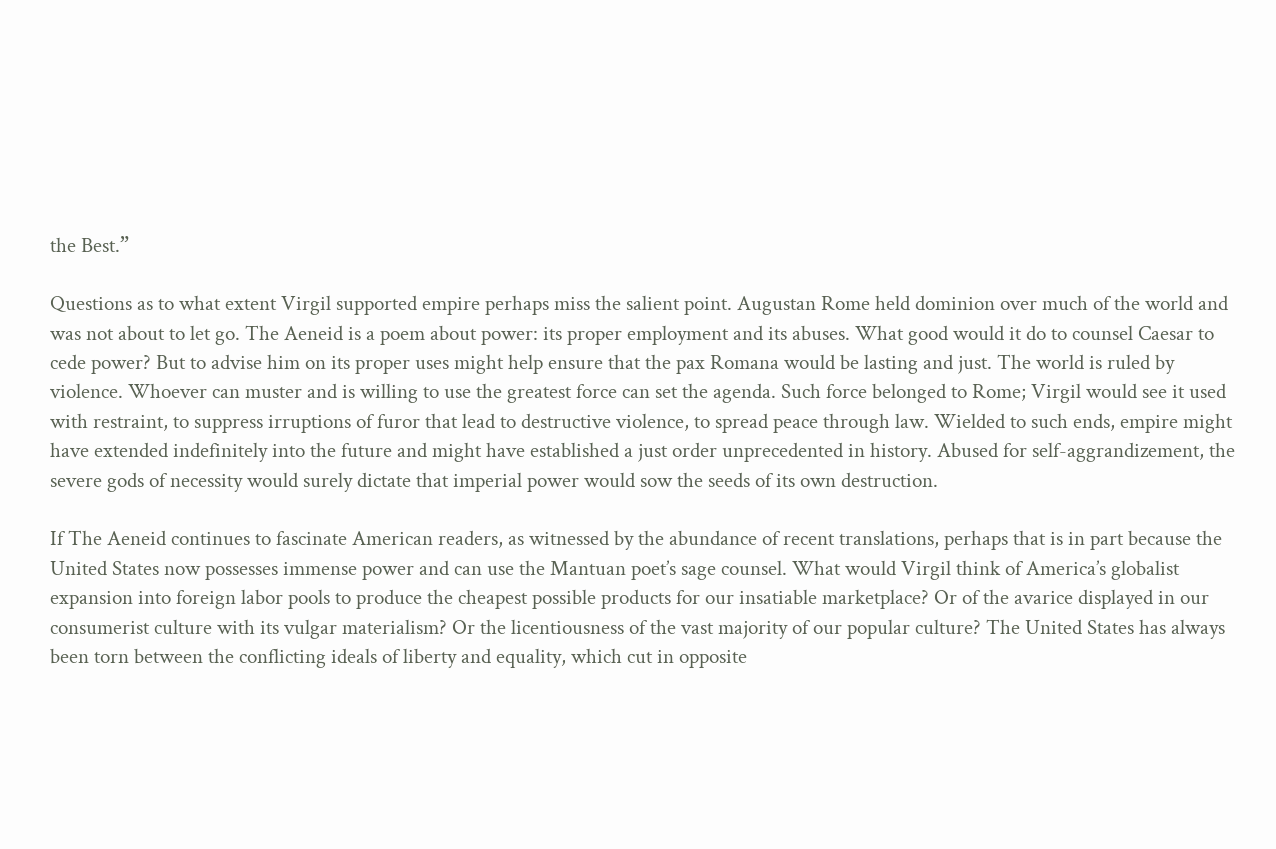the Best.”

Questions as to what extent Virgil supported empire perhaps miss the salient point. Augustan Rome held dominion over much of the world and was not about to let go. The Aeneid is a poem about power: its proper employment and its abuses. What good would it do to counsel Caesar to cede power? But to advise him on its proper uses might help ensure that the pax Romana would be lasting and just. The world is ruled by violence. Whoever can muster and is willing to use the greatest force can set the agenda. Such force belonged to Rome; Virgil would see it used with restraint, to suppress irruptions of furor that lead to destructive violence, to spread peace through law. Wielded to such ends, empire might have extended indefinitely into the future and might have established a just order unprecedented in history. Abused for self-aggrandizement, the severe gods of necessity would surely dictate that imperial power would sow the seeds of its own destruction.

If The Aeneid continues to fascinate American readers, as witnessed by the abundance of recent translations, perhaps that is in part because the United States now possesses immense power and can use the Mantuan poet’s sage counsel. What would Virgil think of America’s globalist expansion into foreign labor pools to produce the cheapest possible products for our insatiable marketplace? Or of the avarice displayed in our consumerist culture with its vulgar materialism? Or the licentiousness of the vast majority of our popular culture? The United States has always been torn between the conflicting ideals of liberty and equality, which cut in opposite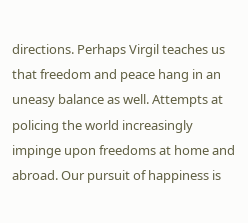directions. Perhaps Virgil teaches us that freedom and peace hang in an uneasy balance as well. Attempts at policing the world increasingly impinge upon freedoms at home and abroad. Our pursuit of happiness is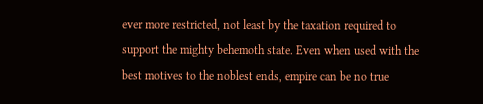ever more restricted, not least by the taxation required to support the mighty behemoth state. Even when used with the best motives to the noblest ends, empire can be no true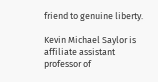friend to genuine liberty.

Kevin Michael Saylor is affiliate assistant professor of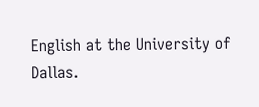English at the University of Dallas.